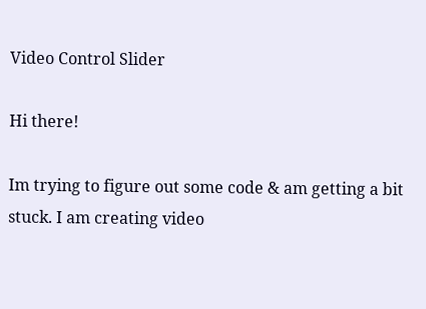Video Control Slider

Hi there!

Im trying to figure out some code & am getting a bit stuck. I am creating video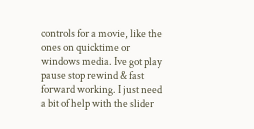controls for a movie, like the ones on quicktime or windows media. Ive got play pause stop rewind & fast forward working. I just need a bit of help with the slider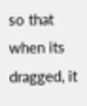so that when its dragged, it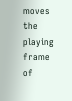moves the playing frame of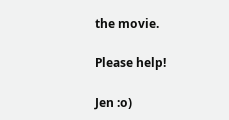the movie.

Please help!

Jen :o)